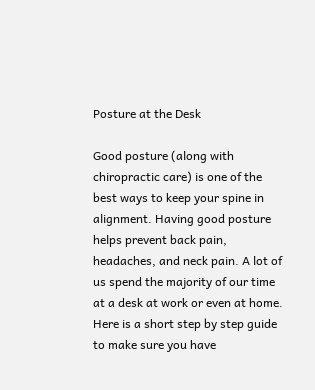Posture at the Desk

Good posture (along with chiropractic care) is one of the best ways to keep your spine in alignment. Having good posture helps prevent back pain, headaches, and neck pain. A lot of us spend the majority of our time at a desk at work or even at home. Here is a short step by step guide to make sure you have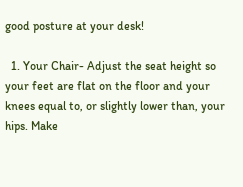good posture at your desk!

  1. Your Chair- Adjust the seat height so your feet are flat on the floor and your knees equal to, or slightly lower than, your hips. Make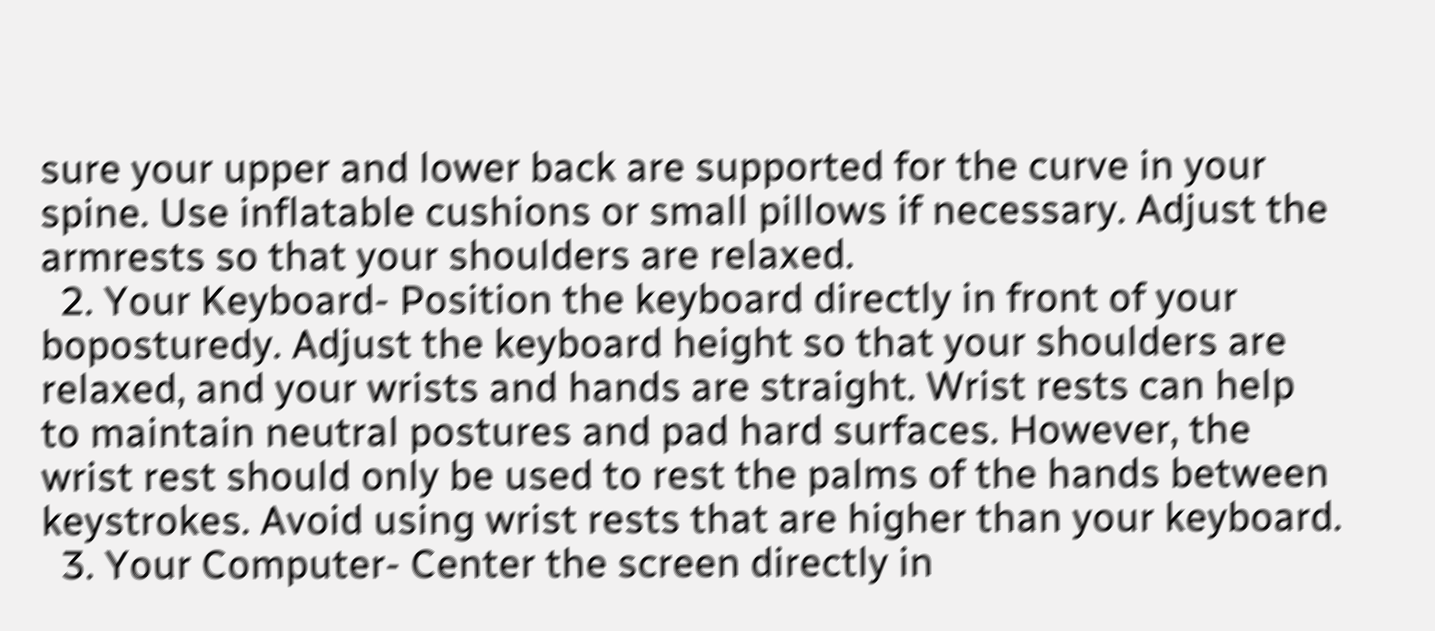sure your upper and lower back are supported for the curve in your spine. Use inflatable cushions or small pillows if necessary. Adjust the armrests so that your shoulders are relaxed.
  2. Your Keyboard- Position the keyboard directly in front of your boposturedy. Adjust the keyboard height so that your shoulders are relaxed, and your wrists and hands are straight. Wrist rests can help to maintain neutral postures and pad hard surfaces. However, the wrist rest should only be used to rest the palms of the hands between keystrokes. Avoid using wrist rests that are higher than your keyboard.
  3. Your Computer- Center the screen directly in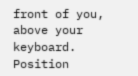front of you, above your keyboard. Position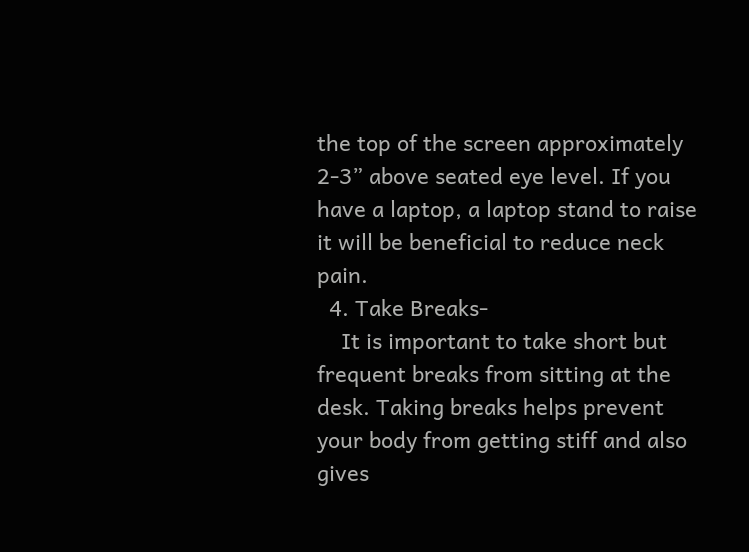the top of the screen approximately 2-3” above seated eye level. If you have a laptop, a laptop stand to raise it will be beneficial to reduce neck pain.
  4. Take Breaks-
    It is important to take short but frequent breaks from sitting at the desk. Taking breaks helps prevent your body from getting stiff and also gives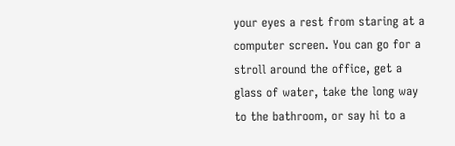your eyes a rest from staring at a computer screen. You can go for a stroll around the office, get a glass of water, take the long way to the bathroom, or say hi to a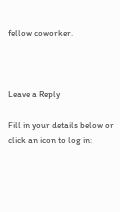fellow coworker.



Leave a Reply

Fill in your details below or click an icon to log in: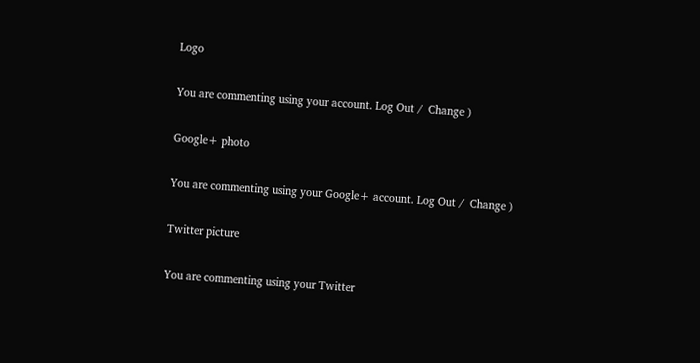Logo

You are commenting using your account. Log Out /  Change )

Google+ photo

You are commenting using your Google+ account. Log Out /  Change )

Twitter picture

You are commenting using your Twitter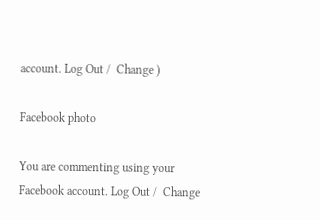account. Log Out /  Change )

Facebook photo

You are commenting using your Facebook account. Log Out /  Change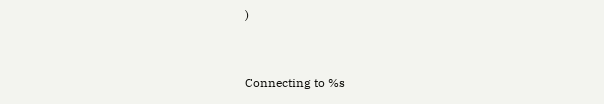)


Connecting to %s